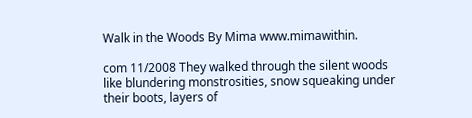Walk in the Woods By Mima www.mimawithin.

com 11/2008 They walked through the silent woods like blundering monstrosities, snow squeaking under their boots, layers of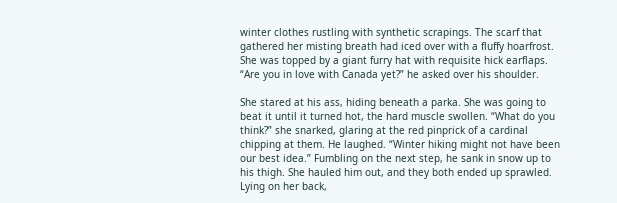winter clothes rustling with synthetic scrapings. The scarf that gathered her misting breath had iced over with a fluffy hoarfrost. She was topped by a giant furry hat with requisite hick earflaps. “Are you in love with Canada yet?” he asked over his shoulder.

She stared at his ass, hiding beneath a parka. She was going to beat it until it turned hot, the hard muscle swollen. “What do you think?” she snarked, glaring at the red pinprick of a cardinal chipping at them. He laughed. “Winter hiking might not have been our best idea.” Fumbling on the next step, he sank in snow up to his thigh. She hauled him out, and they both ended up sprawled. Lying on her back,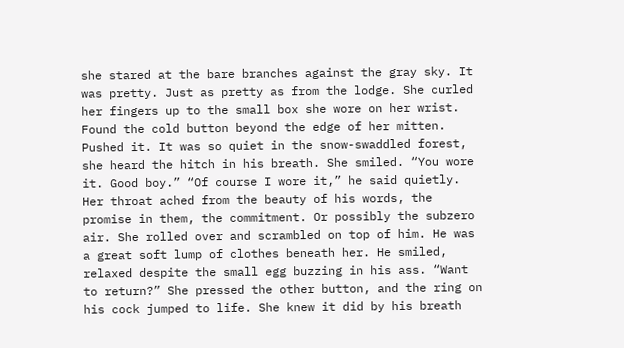she stared at the bare branches against the gray sky. It was pretty. Just as pretty as from the lodge. She curled her fingers up to the small box she wore on her wrist. Found the cold button beyond the edge of her mitten. Pushed it. It was so quiet in the snow-swaddled forest, she heard the hitch in his breath. She smiled. “You wore it. Good boy.” “Of course I wore it,” he said quietly. Her throat ached from the beauty of his words, the promise in them, the commitment. Or possibly the subzero air. She rolled over and scrambled on top of him. He was a great soft lump of clothes beneath her. He smiled, relaxed despite the small egg buzzing in his ass. “Want to return?” She pressed the other button, and the ring on his cock jumped to life. She knew it did by his breath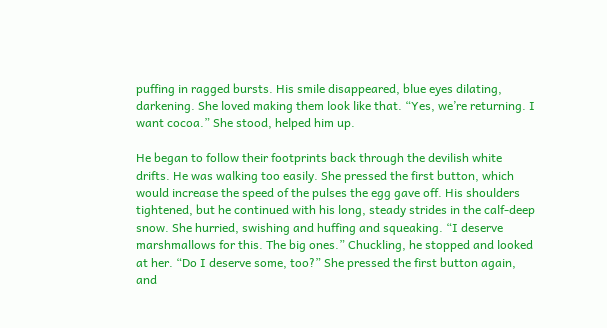puffing in ragged bursts. His smile disappeared, blue eyes dilating, darkening. She loved making them look like that. “Yes, we’re returning. I want cocoa.” She stood, helped him up.

He began to follow their footprints back through the devilish white drifts. He was walking too easily. She pressed the first button, which would increase the speed of the pulses the egg gave off. His shoulders tightened, but he continued with his long, steady strides in the calf-deep snow. She hurried, swishing and huffing and squeaking. “I deserve marshmallows for this. The big ones.” Chuckling, he stopped and looked at her. “Do I deserve some, too?” She pressed the first button again, and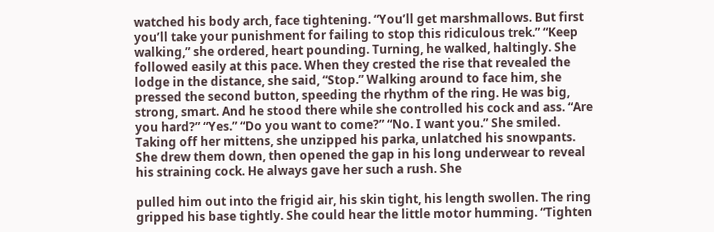watched his body arch, face tightening. “You’ll get marshmallows. But first you’ll take your punishment for failing to stop this ridiculous trek.” “Keep walking,” she ordered, heart pounding. Turning, he walked, haltingly. She followed easily at this pace. When they crested the rise that revealed the lodge in the distance, she said, “Stop.” Walking around to face him, she pressed the second button, speeding the rhythm of the ring. He was big, strong, smart. And he stood there while she controlled his cock and ass. “Are you hard?” “Yes.” “Do you want to come?” “No. I want you.” She smiled. Taking off her mittens, she unzipped his parka, unlatched his snowpants. She drew them down, then opened the gap in his long underwear to reveal his straining cock. He always gave her such a rush. She

pulled him out into the frigid air, his skin tight, his length swollen. The ring gripped his base tightly. She could hear the little motor humming. “Tighten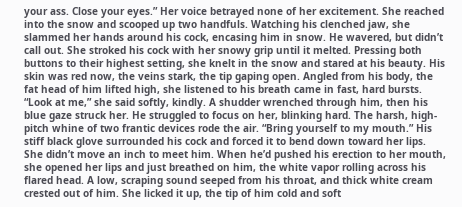your ass. Close your eyes.” Her voice betrayed none of her excitement. She reached into the snow and scooped up two handfuls. Watching his clenched jaw, she slammed her hands around his cock, encasing him in snow. He wavered, but didn’t call out. She stroked his cock with her snowy grip until it melted. Pressing both buttons to their highest setting, she knelt in the snow and stared at his beauty. His skin was red now, the veins stark, the tip gaping open. Angled from his body, the fat head of him lifted high, she listened to his breath came in fast, hard bursts. “Look at me,” she said softly, kindly. A shudder wrenched through him, then his blue gaze struck her. He struggled to focus on her, blinking hard. The harsh, high-pitch whine of two frantic devices rode the air. “Bring yourself to my mouth.” His stiff black glove surrounded his cock and forced it to bend down toward her lips. She didn’t move an inch to meet him. When he’d pushed his erection to her mouth, she opened her lips and just breathed on him, the white vapor rolling across his flared head. A low, scraping sound seeped from his throat, and thick white cream crested out of him. She licked it up, the tip of him cold and soft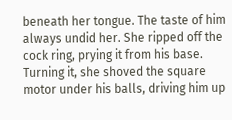beneath her tongue. The taste of him always undid her. She ripped off the cock ring, prying it from his base. Turning it, she shoved the square motor under his balls, driving him up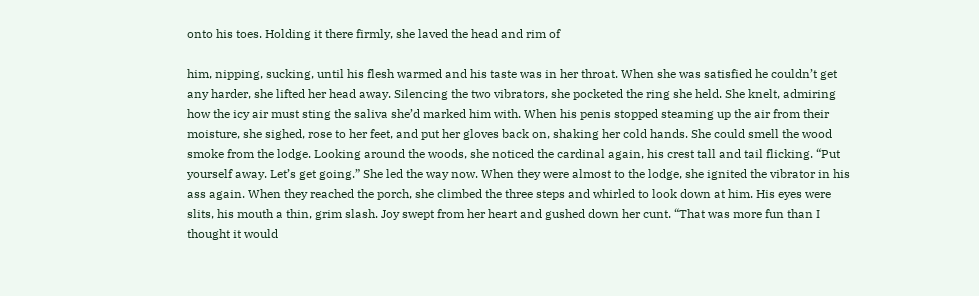onto his toes. Holding it there firmly, she laved the head and rim of

him, nipping, sucking, until his flesh warmed and his taste was in her throat. When she was satisfied he couldn’t get any harder, she lifted her head away. Silencing the two vibrators, she pocketed the ring she held. She knelt, admiring how the icy air must sting the saliva she’d marked him with. When his penis stopped steaming up the air from their moisture, she sighed, rose to her feet, and put her gloves back on, shaking her cold hands. She could smell the wood smoke from the lodge. Looking around the woods, she noticed the cardinal again, his crest tall and tail flicking. “Put yourself away. Let’s get going.” She led the way now. When they were almost to the lodge, she ignited the vibrator in his ass again. When they reached the porch, she climbed the three steps and whirled to look down at him. His eyes were slits, his mouth a thin, grim slash. Joy swept from her heart and gushed down her cunt. “That was more fun than I thought it would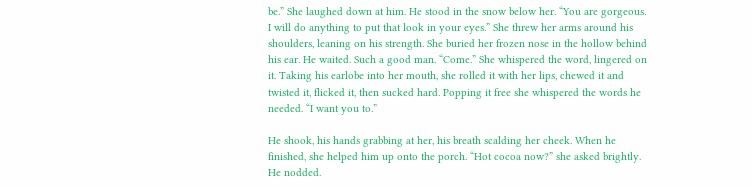be.” She laughed down at him. He stood in the snow below her. “You are gorgeous. I will do anything to put that look in your eyes.” She threw her arms around his shoulders, leaning on his strength. She buried her frozen nose in the hollow behind his ear. He waited. Such a good man. “Come.” She whispered the word, lingered on it. Taking his earlobe into her mouth, she rolled it with her lips, chewed it and twisted it, flicked it, then sucked hard. Popping it free she whispered the words he needed. “I want you to.”

He shook, his hands grabbing at her, his breath scalding her cheek. When he finished, she helped him up onto the porch. “Hot cocoa now?” she asked brightly. He nodded.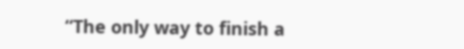“The only way to finish a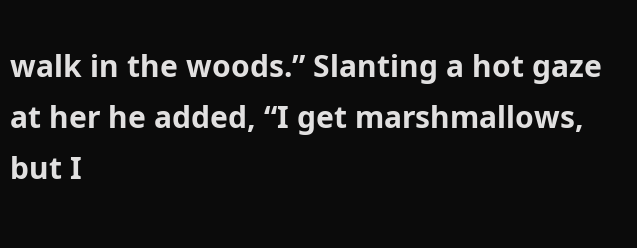walk in the woods.” Slanting a hot gaze at her he added, “I get marshmallows, but I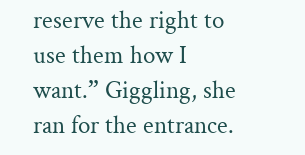reserve the right to use them how I want.” Giggling, she ran for the entrance.